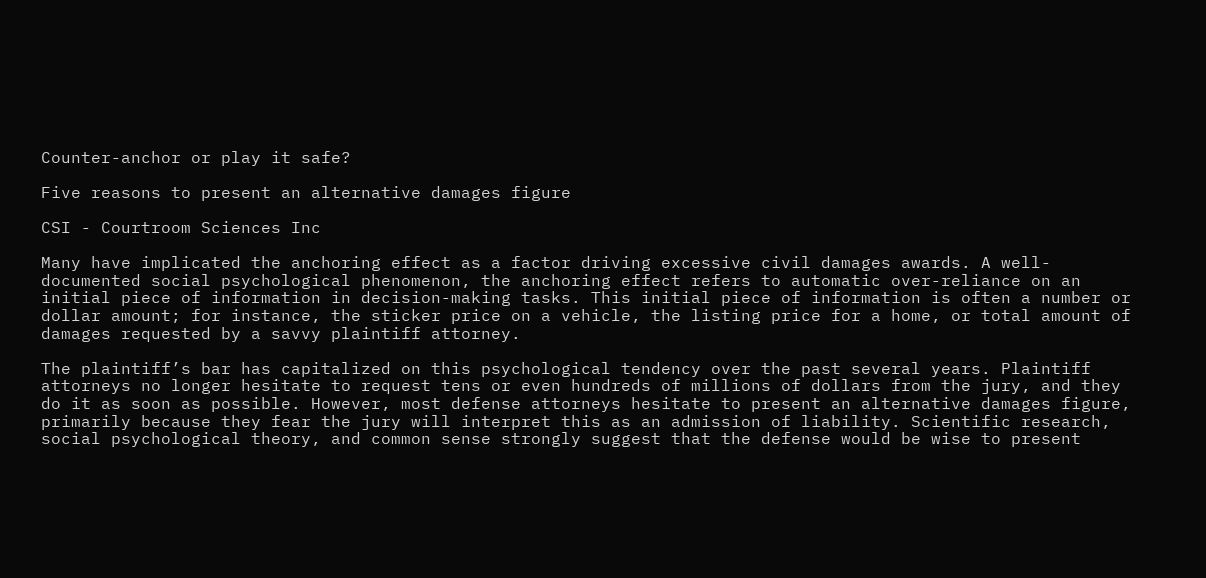Counter-anchor or play it safe?

Five reasons to present an alternative damages figure

CSI - Courtroom Sciences Inc

Many have implicated the anchoring effect as a factor driving excessive civil damages awards. A well-documented social psychological phenomenon, the anchoring effect refers to automatic over-reliance on an initial piece of information in decision-making tasks. This initial piece of information is often a number or dollar amount; for instance, the sticker price on a vehicle, the listing price for a home, or total amount of damages requested by a savvy plaintiff attorney.

The plaintiff’s bar has capitalized on this psychological tendency over the past several years. Plaintiff attorneys no longer hesitate to request tens or even hundreds of millions of dollars from the jury, and they do it as soon as possible. However, most defense attorneys hesitate to present an alternative damages figure, primarily because they fear the jury will interpret this as an admission of liability. Scientific research, social psychological theory, and common sense strongly suggest that the defense would be wise to present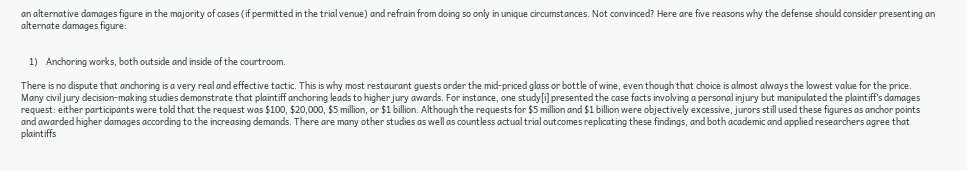an alternative damages figure in the majority of cases (if permitted in the trial venue) and refrain from doing so only in unique circumstances. Not convinced? Here are five reasons why the defense should consider presenting an alternate damages figure:


    1)    Anchoring works, both outside and inside of the courtroom.

There is no dispute that anchoring is a very real and effective tactic. This is why most restaurant guests order the mid-priced glass or bottle of wine, even though that choice is almost always the lowest value for the price. Many civil jury decision-making studies demonstrate that plaintiff anchoring leads to higher jury awards. For instance, one study[i] presented the case facts involving a personal injury but manipulated the plaintiff’s damages request: either participants were told that the request was $100, $20,000, $5 million, or $1 billion. Although the requests for $5 million and $1 billion were objectively excessive, jurors still used these figures as anchor points and awarded higher damages according to the increasing demands. There are many other studies as well as countless actual trial outcomes replicating these findings, and both academic and applied researchers agree that plaintiffs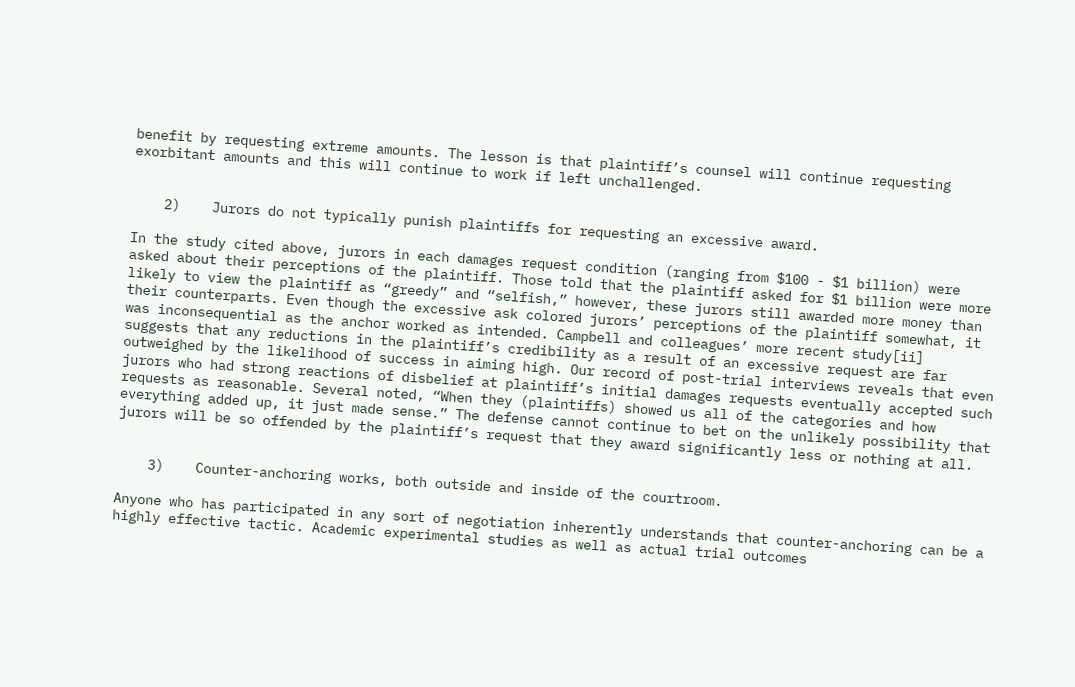benefit by requesting extreme amounts. The lesson is that plaintiff’s counsel will continue requesting exorbitant amounts and this will continue to work if left unchallenged.


    2)    Jurors do not typically punish plaintiffs for requesting an excessive award.

In the study cited above, jurors in each damages request condition (ranging from $100 - $1 billion) were asked about their perceptions of the plaintiff. Those told that the plaintiff asked for $1 billion were more likely to view the plaintiff as “greedy” and “selfish,” however, these jurors still awarded more money than their counterparts. Even though the excessive ask colored jurors’ perceptions of the plaintiff somewhat, it was inconsequential as the anchor worked as intended. Campbell and colleagues’ more recent study[ii]  suggests that any reductions in the plaintiff’s credibility as a result of an excessive request are far outweighed by the likelihood of success in aiming high. Our record of post-trial interviews reveals that even jurors who had strong reactions of disbelief at plaintiff’s initial damages requests eventually accepted such requests as reasonable. Several noted, “When they (plaintiffs) showed us all of the categories and how everything added up, it just made sense.” The defense cannot continue to bet on the unlikely possibility that jurors will be so offended by the plaintiff’s request that they award significantly less or nothing at all.


    3)    Counter-anchoring works, both outside and inside of the courtroom.

Anyone who has participated in any sort of negotiation inherently understands that counter-anchoring can be a highly effective tactic. Academic experimental studies as well as actual trial outcomes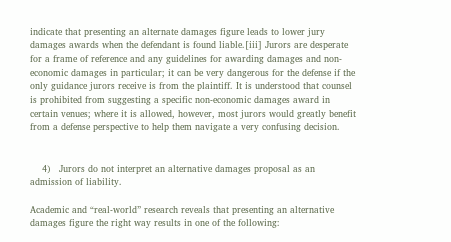indicate that presenting an alternate damages figure leads to lower jury damages awards when the defendant is found liable.[iii] Jurors are desperate for a frame of reference and any guidelines for awarding damages and non-economic damages in particular; it can be very dangerous for the defense if the only guidance jurors receive is from the plaintiff. It is understood that counsel is prohibited from suggesting a specific non-economic damages award in certain venues; where it is allowed, however, most jurors would greatly benefit from a defense perspective to help them navigate a very confusing decision.


    4)   Jurors do not interpret an alternative damages proposal as an admission of liability.

Academic and “real-world” research reveals that presenting an alternative damages figure the right way results in one of the following: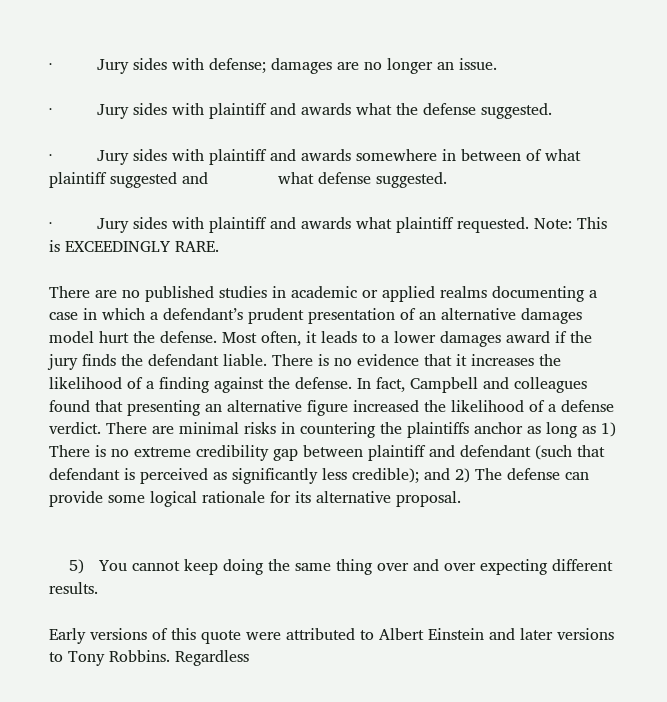·         Jury sides with defense; damages are no longer an issue.

·         Jury sides with plaintiff and awards what the defense suggested.

·         Jury sides with plaintiff and awards somewhere in between of what plaintiff suggested and              what defense suggested.

·         Jury sides with plaintiff and awards what plaintiff requested. Note: This is EXCEEDINGLY RARE.

There are no published studies in academic or applied realms documenting a case in which a defendant’s prudent presentation of an alternative damages model hurt the defense. Most often, it leads to a lower damages award if the jury finds the defendant liable. There is no evidence that it increases the likelihood of a finding against the defense. In fact, Campbell and colleagues found that presenting an alternative figure increased the likelihood of a defense verdict. There are minimal risks in countering the plaintiffs anchor as long as 1) There is no extreme credibility gap between plaintiff and defendant (such that defendant is perceived as significantly less credible); and 2) The defense can provide some logical rationale for its alternative proposal.


    5)   You cannot keep doing the same thing over and over expecting different results.

Early versions of this quote were attributed to Albert Einstein and later versions to Tony Robbins. Regardless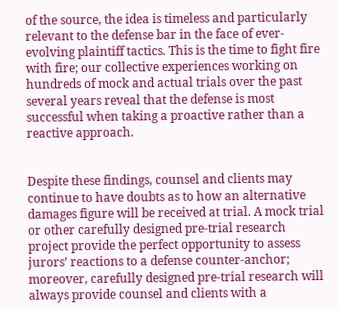of the source, the idea is timeless and particularly relevant to the defense bar in the face of ever-evolving plaintiff tactics. This is the time to fight fire with fire; our collective experiences working on hundreds of mock and actual trials over the past several years reveal that the defense is most successful when taking a proactive rather than a reactive approach.


Despite these findings, counsel and clients may continue to have doubts as to how an alternative damages figure will be received at trial. A mock trial or other carefully designed pre-trial research project provide the perfect opportunity to assess jurors’ reactions to a defense counter-anchor; moreover, carefully designed pre-trial research will always provide counsel and clients with a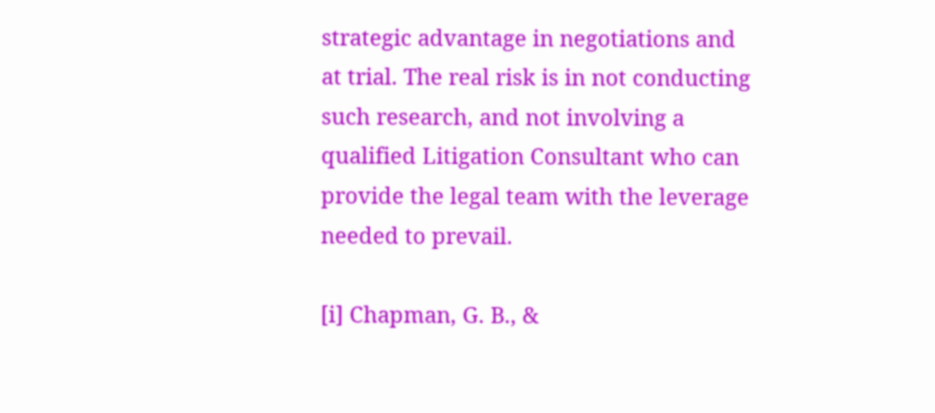strategic advantage in negotiations and at trial. The real risk is in not conducting such research, and not involving a qualified Litigation Consultant who can provide the legal team with the leverage needed to prevail.

[i] Chapman, G. B., &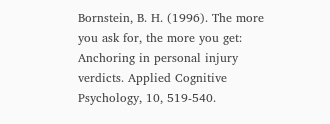Bornstein, B. H. (1996). The more you ask for, the more you get: Anchoring in personal injury verdicts. Applied Cognitive Psychology, 10, 519-540.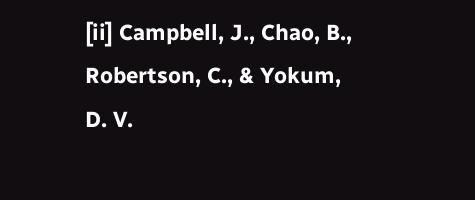[ii] Campbell, J., Chao, B., Robertson, C., & Yokum, D. V.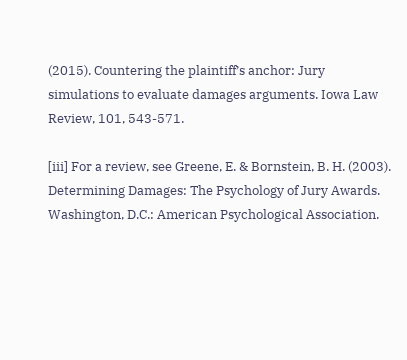(2015). Countering the plaintiff’s anchor: Jury simulations to evaluate damages arguments. Iowa Law Review, 101, 543-571.

[iii] For a review, see Greene, E. & Bornstein, B. H. (2003). Determining Damages: The Psychology of Jury Awards. Washington, D.C.: American Psychological Association.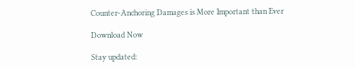Counter-Anchoring Damages is More Important than Ever

Download Now

Stay updated: